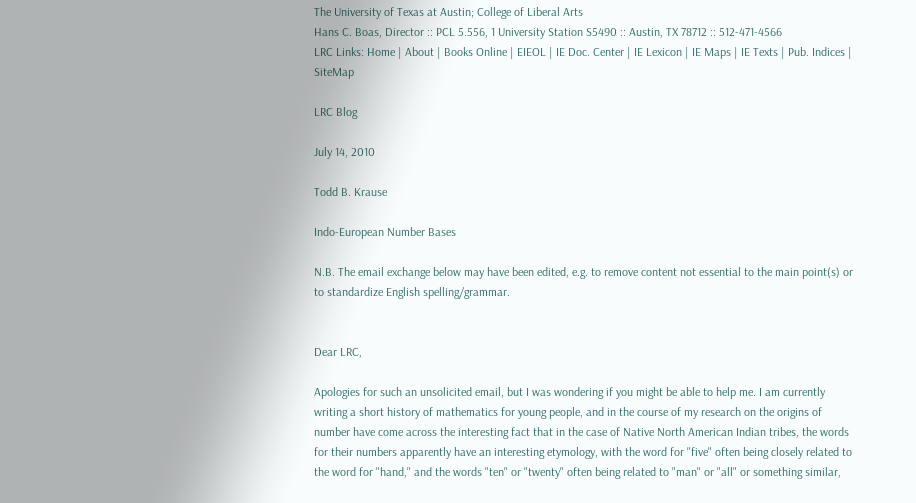The University of Texas at Austin; College of Liberal Arts
Hans C. Boas, Director :: PCL 5.556, 1 University Station S5490 :: Austin, TX 78712 :: 512-471-4566
LRC Links: Home | About | Books Online | EIEOL | IE Doc. Center | IE Lexicon | IE Maps | IE Texts | Pub. Indices | SiteMap

LRC Blog

July 14, 2010

Todd B. Krause

Indo-European Number Bases

N.B. The email exchange below may have been edited, e.g. to remove content not essential to the main point(s) or to standardize English spelling/grammar.


Dear LRC,

Apologies for such an unsolicited email, but I was wondering if you might be able to help me. I am currently writing a short history of mathematics for young people, and in the course of my research on the origins of number have come across the interesting fact that in the case of Native North American Indian tribes, the words for their numbers apparently have an interesting etymology, with the word for "five" often being closely related to the word for "hand," and the words "ten" or "twenty" often being related to "man" or "all" or something similar,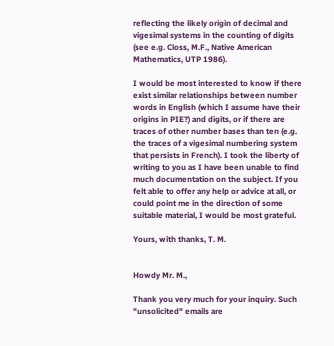reflecting the likely origin of decimal and vigesimal systems in the counting of digits (see e.g. Closs, M.F., Native American Mathematics, UTP 1986).

I would be most interested to know if there exist similar relationships between number words in English (which I assume have their origins in PIE?) and digits, or if there are traces of other number bases than ten (e.g. the traces of a vigesimal numbering system that persists in French). I took the liberty of writing to you as I have been unable to find much documentation on the subject. If you felt able to offer any help or advice at all, or could point me in the direction of some suitable material, I would be most grateful.

Yours, with thanks, T. M.


Howdy Mr. M.,

Thank you very much for your inquiry. Such "unsolicited" emails are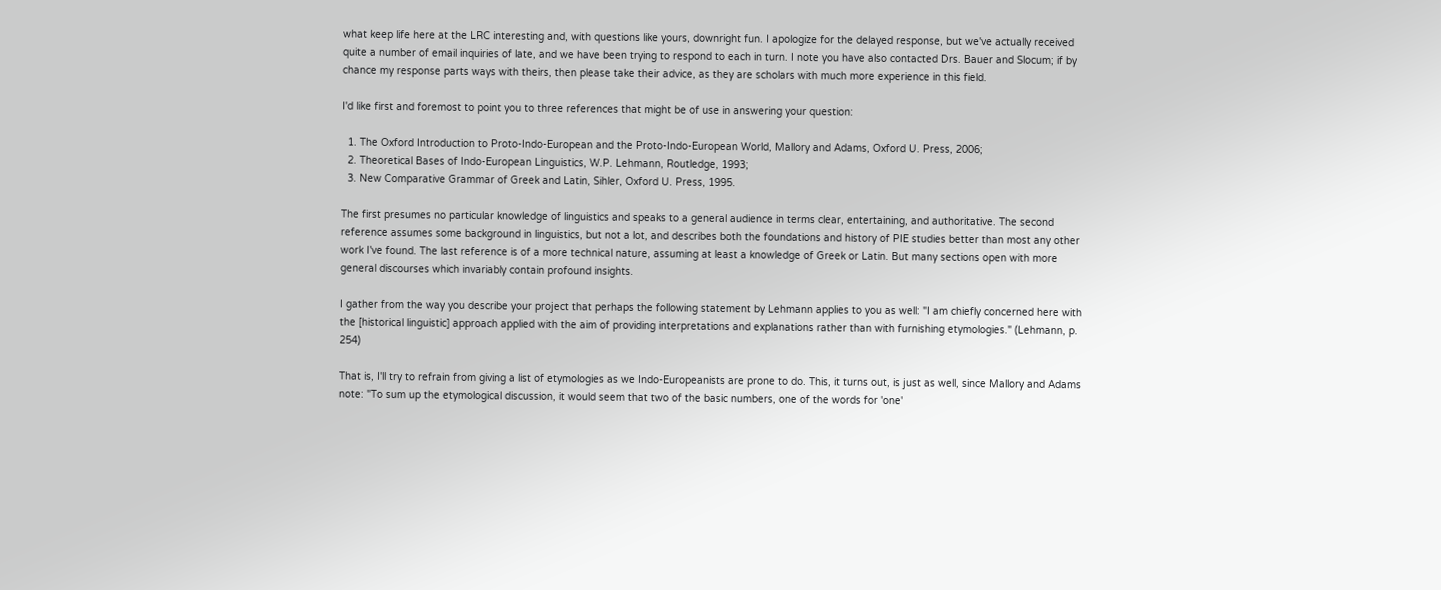what keep life here at the LRC interesting and, with questions like yours, downright fun. I apologize for the delayed response, but we've actually received quite a number of email inquiries of late, and we have been trying to respond to each in turn. I note you have also contacted Drs. Bauer and Slocum; if by chance my response parts ways with theirs, then please take their advice, as they are scholars with much more experience in this field.

I'd like first and foremost to point you to three references that might be of use in answering your question:

  1. The Oxford Introduction to Proto-Indo-European and the Proto-Indo-European World, Mallory and Adams, Oxford U. Press, 2006;
  2. Theoretical Bases of Indo-European Linguistics, W.P. Lehmann, Routledge, 1993;
  3. New Comparative Grammar of Greek and Latin, Sihler, Oxford U. Press, 1995.

The first presumes no particular knowledge of linguistics and speaks to a general audience in terms clear, entertaining, and authoritative. The second reference assumes some background in linguistics, but not a lot, and describes both the foundations and history of PIE studies better than most any other work I've found. The last reference is of a more technical nature, assuming at least a knowledge of Greek or Latin. But many sections open with more general discourses which invariably contain profound insights.

I gather from the way you describe your project that perhaps the following statement by Lehmann applies to you as well: "I am chiefly concerned here with the [historical linguistic] approach applied with the aim of providing interpretations and explanations rather than with furnishing etymologies." (Lehmann, p. 254)

That is, I'll try to refrain from giving a list of etymologies as we Indo-Europeanists are prone to do. This, it turns out, is just as well, since Mallory and Adams note: "To sum up the etymological discussion, it would seem that two of the basic numbers, one of the words for 'one'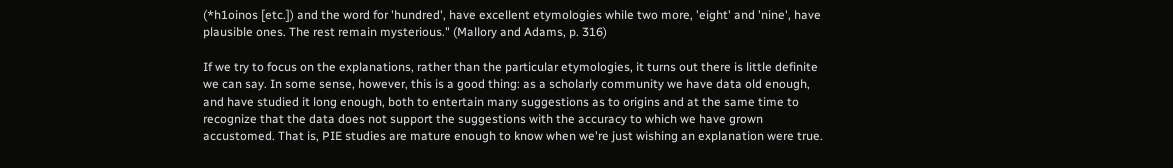(*h1oinos [etc.]) and the word for 'hundred', have excellent etymologies while two more, 'eight' and 'nine', have plausible ones. The rest remain mysterious." (Mallory and Adams, p. 316)

If we try to focus on the explanations, rather than the particular etymologies, it turns out there is little definite we can say. In some sense, however, this is a good thing: as a scholarly community we have data old enough, and have studied it long enough, both to entertain many suggestions as to origins and at the same time to recognize that the data does not support the suggestions with the accuracy to which we have grown accustomed. That is, PIE studies are mature enough to know when we're just wishing an explanation were true.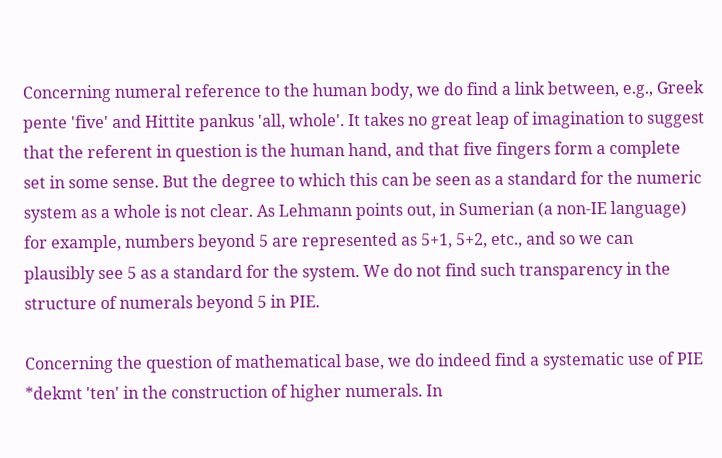Concerning numeral reference to the human body, we do find a link between, e.g., Greek pente 'five' and Hittite pankus 'all, whole'. It takes no great leap of imagination to suggest that the referent in question is the human hand, and that five fingers form a complete set in some sense. But the degree to which this can be seen as a standard for the numeric system as a whole is not clear. As Lehmann points out, in Sumerian (a non-IE language) for example, numbers beyond 5 are represented as 5+1, 5+2, etc., and so we can plausibly see 5 as a standard for the system. We do not find such transparency in the structure of numerals beyond 5 in PIE.

Concerning the question of mathematical base, we do indeed find a systematic use of PIE *dekmt 'ten' in the construction of higher numerals. In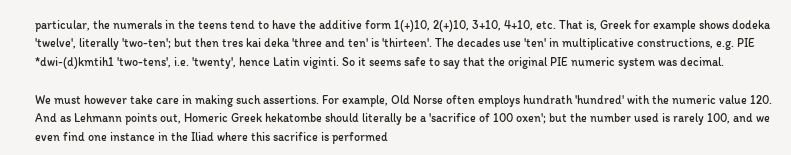particular, the numerals in the teens tend to have the additive form 1(+)10, 2(+)10, 3+10, 4+10, etc. That is, Greek for example shows dodeka 'twelve', literally 'two-ten'; but then tres kai deka 'three and ten' is 'thirteen'. The decades use 'ten' in multiplicative constructions, e.g. PIE *dwi-(d)kmtih1 'two-tens', i.e. 'twenty', hence Latin viginti. So it seems safe to say that the original PIE numeric system was decimal.

We must however take care in making such assertions. For example, Old Norse often employs hundrath 'hundred' with the numeric value 120. And as Lehmann points out, Homeric Greek hekatombe should literally be a 'sacrifice of 100 oxen'; but the number used is rarely 100, and we even find one instance in the Iliad where this sacrifice is performed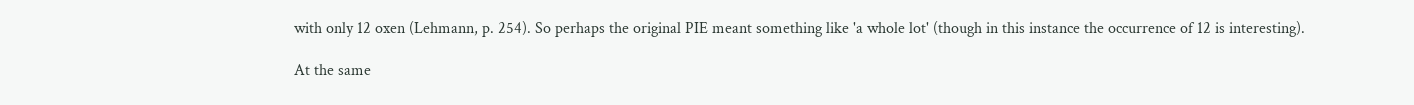with only 12 oxen (Lehmann, p. 254). So perhaps the original PIE meant something like 'a whole lot' (though in this instance the occurrence of 12 is interesting).

At the same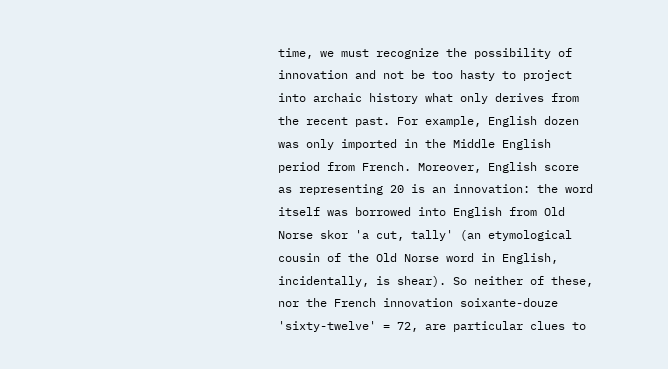time, we must recognize the possibility of innovation and not be too hasty to project into archaic history what only derives from the recent past. For example, English dozen was only imported in the Middle English period from French. Moreover, English score as representing 20 is an innovation: the word itself was borrowed into English from Old Norse skor 'a cut, tally' (an etymological cousin of the Old Norse word in English, incidentally, is shear). So neither of these, nor the French innovation soixante-douze 'sixty-twelve' = 72, are particular clues to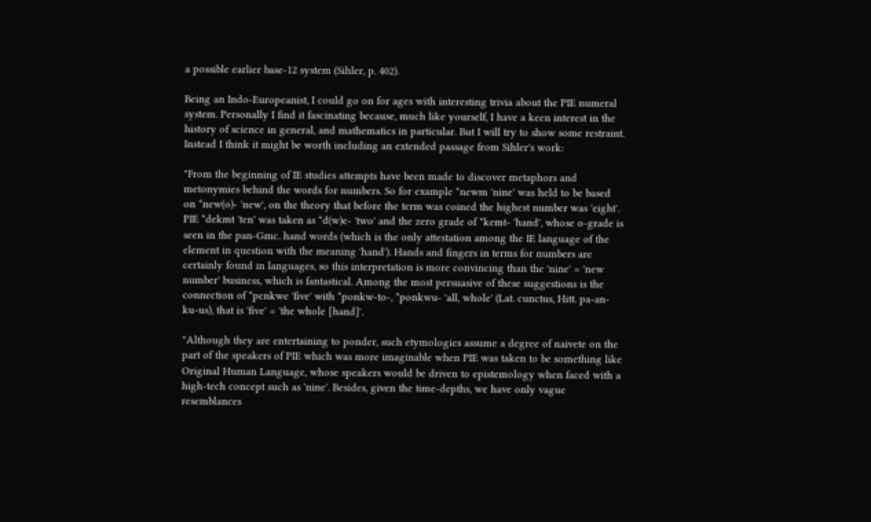a possible earlier base-12 system (Sihler, p. 402).

Being an Indo-Europeanist, I could go on for ages with interesting trivia about the PIE numeral system. Personally I find it fascinating because, much like yourself, I have a keen interest in the history of science in general, and mathematics in particular. But I will try to show some restraint. Instead I think it might be worth including an extended passage from Sihler's work:

"From the beginning of IE studies attempts have been made to discover metaphors and metonymies behind the words for numbers. So for example *newm 'nine' was held to be based on *new(o)- 'new', on the theory that before the term was coined the highest number was 'eight'. PIE *dekmt 'ten' was taken as *d(w)e- 'two' and the zero grade of *kemt- 'hand', whose o-grade is seen in the pan-Gmc. hand words (which is the only attestation among the IE language of the element in question with the meaning 'hand'). Hands and fingers in terms for numbers are certainly found in languages, so this interpretation is more convincing than the 'nine' = 'new number' business, which is fantastical. Among the most persuasive of these suggestions is the connection of *penkwe 'five' with *ponkw-to-, *ponkwu- 'all, whole' (Lat. cunctus, Hitt. pa-an-ku-us), that is 'five' = 'the whole [hand]'.

"Although they are entertaining to ponder, such etymologies assume a degree of naivete on the part of the speakers of PIE which was more imaginable when PIE was taken to be something like Original Human Language, whose speakers would be driven to epistemology when faced with a high-tech concept such as 'nine'. Besides, given the time-depths, we have only vague resemblances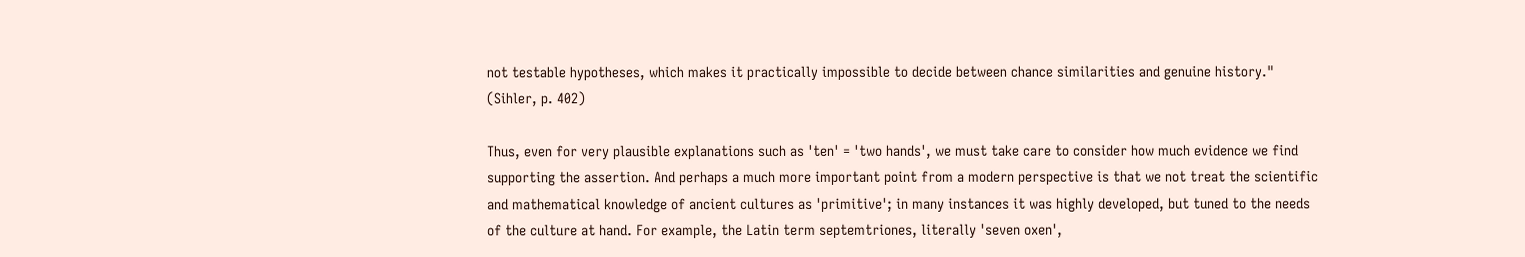not testable hypotheses, which makes it practically impossible to decide between chance similarities and genuine history." (Sihler, p. 402)

Thus, even for very plausible explanations such as 'ten' = 'two hands', we must take care to consider how much evidence we find supporting the assertion. And perhaps a much more important point from a modern perspective is that we not treat the scientific and mathematical knowledge of ancient cultures as 'primitive'; in many instances it was highly developed, but tuned to the needs of the culture at hand. For example, the Latin term septemtriones, literally 'seven oxen',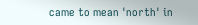came to mean 'north' in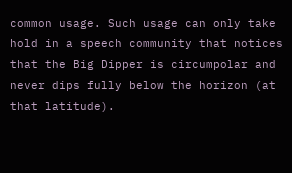common usage. Such usage can only take hold in a speech community that notices that the Big Dipper is circumpolar and never dips fully below the horizon (at that latitude).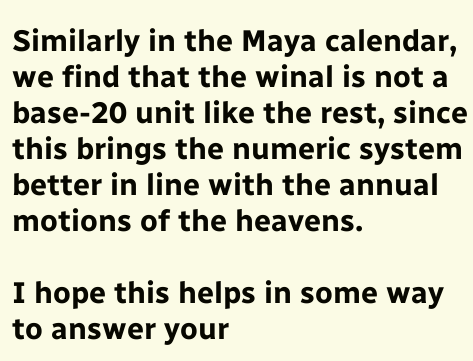Similarly in the Maya calendar, we find that the winal is not a base-20 unit like the rest, since this brings the numeric system better in line with the annual motions of the heavens.

I hope this helps in some way to answer your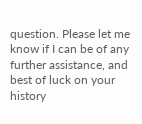question. Please let me know if I can be of any further assistance, and best of luck on your history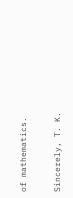of mathematics.

Sincerely, T. K.